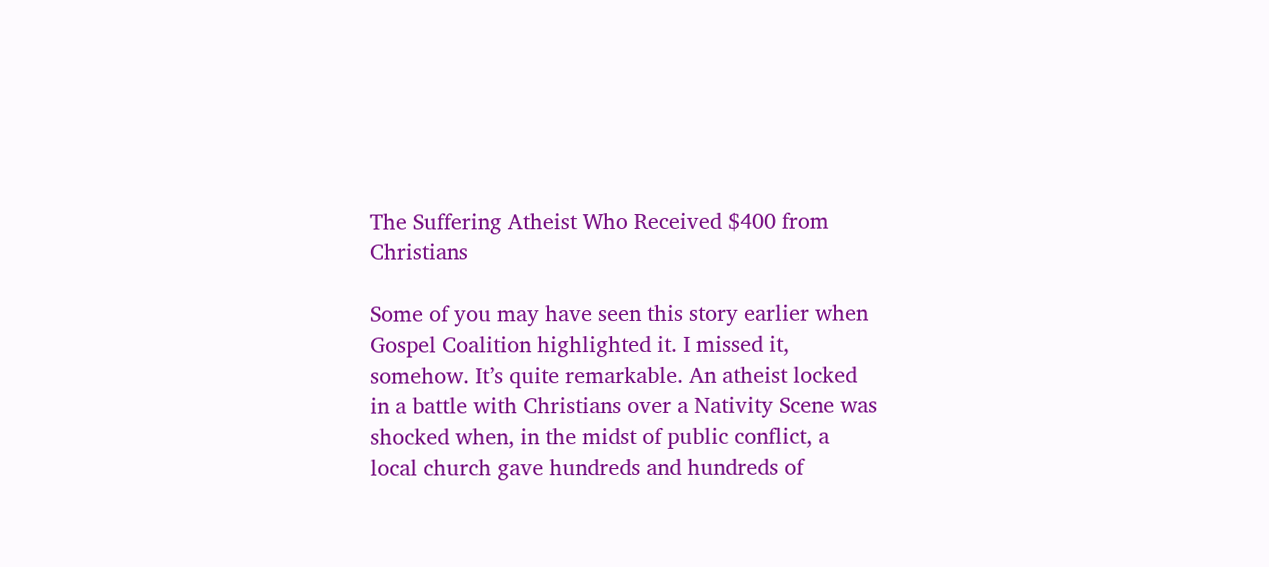The Suffering Atheist Who Received $400 from Christians

Some of you may have seen this story earlier when Gospel Coalition highlighted it. I missed it, somehow. It’s quite remarkable. An atheist locked in a battle with Christians over a Nativity Scene was shocked when, in the midst of public conflict, a local church gave hundreds and hundreds of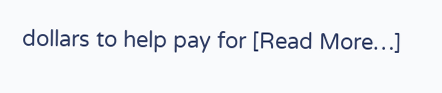dollars to help pay for [Read More…]